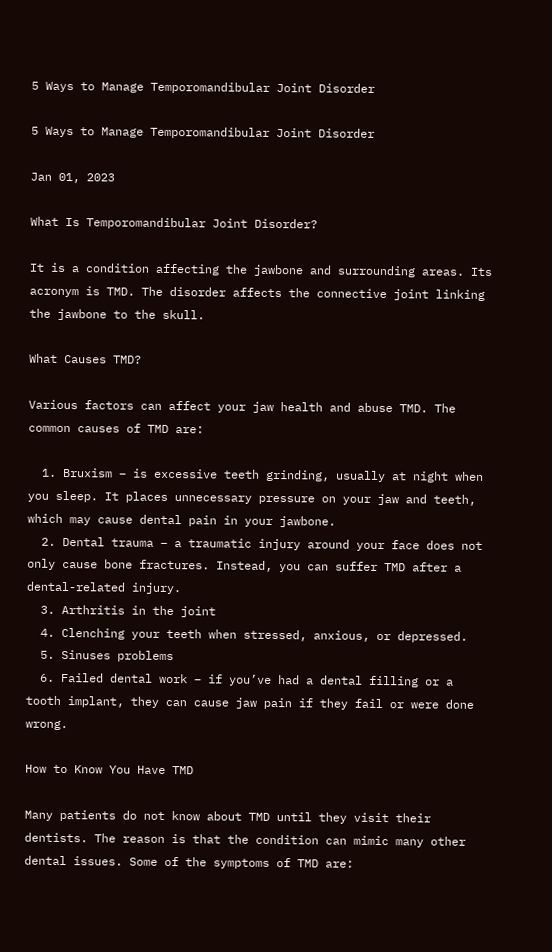5 Ways to Manage Temporomandibular Joint Disorder

5 Ways to Manage Temporomandibular Joint Disorder

Jan 01, 2023

What Is Temporomandibular Joint Disorder?

It is a condition affecting the jawbone and surrounding areas. Its acronym is TMD. The disorder affects the connective joint linking the jawbone to the skull.

What Causes TMD?

Various factors can affect your jaw health and abuse TMD. The common causes of TMD are:

  1. Bruxism – is excessive teeth grinding, usually at night when you sleep. It places unnecessary pressure on your jaw and teeth, which may cause dental pain in your jawbone.
  2. Dental trauma – a traumatic injury around your face does not only cause bone fractures. Instead, you can suffer TMD after a dental-related injury.
  3. Arthritis in the joint
  4. Clenching your teeth when stressed, anxious, or depressed.
  5. Sinuses problems
  6. Failed dental work – if you’ve had a dental filling or a tooth implant, they can cause jaw pain if they fail or were done wrong.

How to Know You Have TMD

Many patients do not know about TMD until they visit their dentists. The reason is that the condition can mimic many other dental issues. Some of the symptoms of TMD are: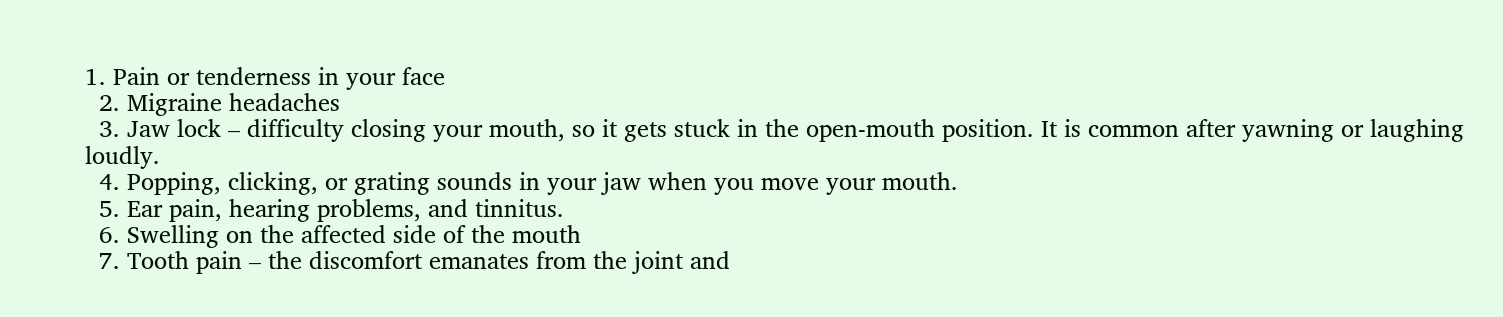1. Pain or tenderness in your face
  2. Migraine headaches
  3. Jaw lock – difficulty closing your mouth, so it gets stuck in the open-mouth position. It is common after yawning or laughing loudly.
  4. Popping, clicking, or grating sounds in your jaw when you move your mouth.
  5. Ear pain, hearing problems, and tinnitus.
  6. Swelling on the affected side of the mouth
  7. Tooth pain – the discomfort emanates from the joint and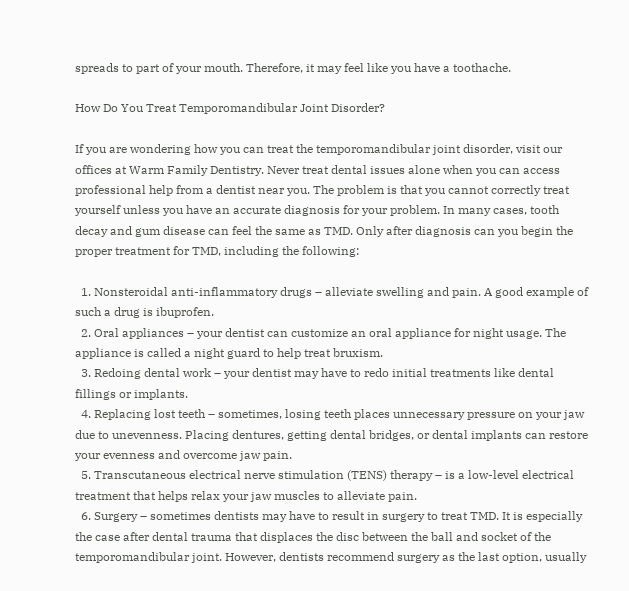spreads to part of your mouth. Therefore, it may feel like you have a toothache.

How Do You Treat Temporomandibular Joint Disorder?

If you are wondering how you can treat the temporomandibular joint disorder, visit our offices at Warm Family Dentistry. Never treat dental issues alone when you can access professional help from a dentist near you. The problem is that you cannot correctly treat yourself unless you have an accurate diagnosis for your problem. In many cases, tooth decay and gum disease can feel the same as TMD. Only after diagnosis can you begin the proper treatment for TMD, including the following:

  1. Nonsteroidal anti-inflammatory drugs – alleviate swelling and pain. A good example of such a drug is ibuprofen.
  2. Oral appliances – your dentist can customize an oral appliance for night usage. The appliance is called a night guard to help treat bruxism.
  3. Redoing dental work – your dentist may have to redo initial treatments like dental fillings or implants.
  4. Replacing lost teeth – sometimes, losing teeth places unnecessary pressure on your jaw due to unevenness. Placing dentures, getting dental bridges, or dental implants can restore your evenness and overcome jaw pain.
  5. Transcutaneous electrical nerve stimulation (TENS) therapy – is a low-level electrical treatment that helps relax your jaw muscles to alleviate pain.
  6. Surgery – sometimes dentists may have to result in surgery to treat TMD. It is especially the case after dental trauma that displaces the disc between the ball and socket of the temporomandibular joint. However, dentists recommend surgery as the last option, usually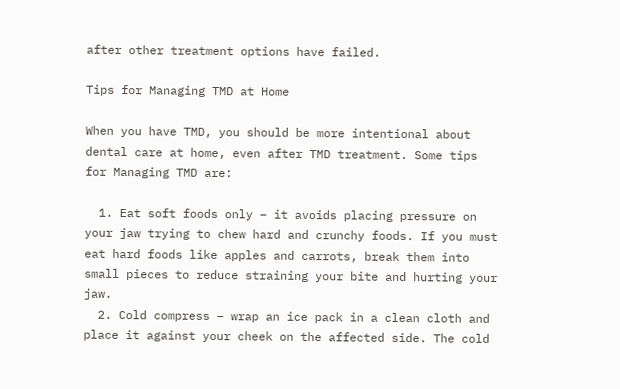after other treatment options have failed.

Tips for Managing TMD at Home

When you have TMD, you should be more intentional about dental care at home, even after TMD treatment. Some tips for Managing TMD are:

  1. Eat soft foods only – it avoids placing pressure on your jaw trying to chew hard and crunchy foods. If you must eat hard foods like apples and carrots, break them into small pieces to reduce straining your bite and hurting your jaw.
  2. Cold compress – wrap an ice pack in a clean cloth and place it against your cheek on the affected side. The cold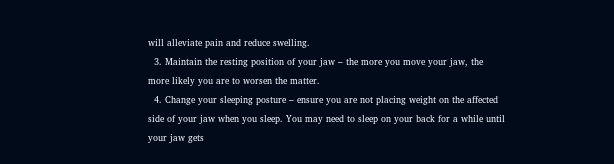will alleviate pain and reduce swelling.
  3. Maintain the resting position of your jaw – the more you move your jaw, the more likely you are to worsen the matter.
  4. Change your sleeping posture – ensure you are not placing weight on the affected side of your jaw when you sleep. You may need to sleep on your back for a while until your jaw gets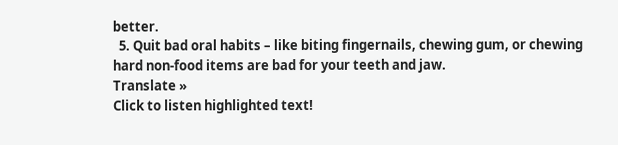better.
  5. Quit bad oral habits – like biting fingernails, chewing gum, or chewing hard non-food items are bad for your teeth and jaw.
Translate »
Click to listen highlighted text!